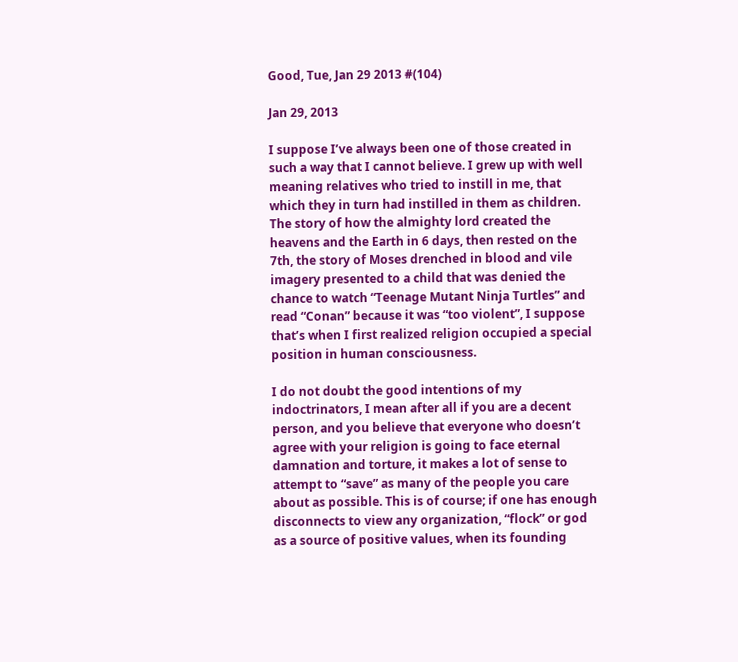Good, Tue, Jan 29 2013 #(104)

Jan 29, 2013

I suppose I’ve always been one of those created in such a way that I cannot believe. I grew up with well meaning relatives who tried to instill in me, that which they in turn had instilled in them as children. The story of how the almighty lord created the heavens and the Earth in 6 days, then rested on the 7th, the story of Moses drenched in blood and vile imagery presented to a child that was denied the chance to watch “Teenage Mutant Ninja Turtles” and read “Conan” because it was “too violent”, I suppose that’s when I first realized religion occupied a special position in human consciousness.

I do not doubt the good intentions of my indoctrinators, I mean after all if you are a decent person, and you believe that everyone who doesn’t agree with your religion is going to face eternal damnation and torture, it makes a lot of sense to attempt to “save” as many of the people you care about as possible. This is of course; if one has enough disconnects to view any organization, “flock” or god as a source of positive values, when its founding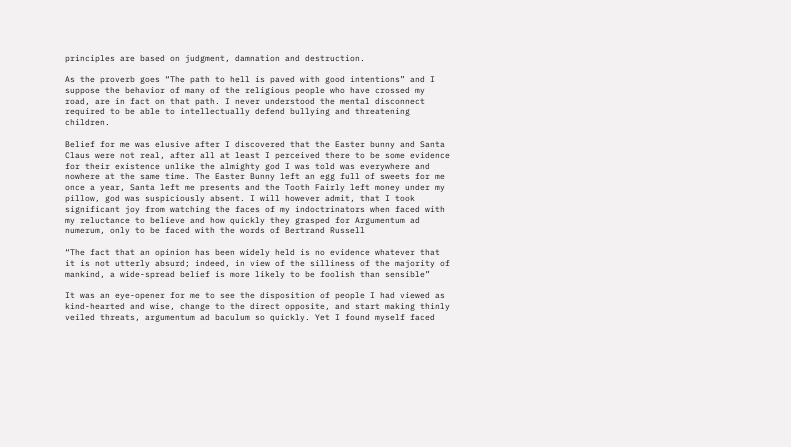principles are based on judgment, damnation and destruction.

As the proverb goes “The path to hell is paved with good intentions” and I suppose the behavior of many of the religious people who have crossed my road, are in fact on that path. I never understood the mental disconnect required to be able to intellectually defend bullying and threatening children.

Belief for me was elusive after I discovered that the Easter bunny and Santa Claus were not real, after all at least I perceived there to be some evidence for their existence unlike the almighty god I was told was everywhere and nowhere at the same time. The Easter Bunny left an egg full of sweets for me once a year, Santa left me presents and the Tooth Fairly left money under my pillow, god was suspiciously absent. I will however admit, that I took significant joy from watching the faces of my indoctrinators when faced with my reluctance to believe and how quickly they grasped for Argumentum ad numerum, only to be faced with the words of Bertrand Russell

“The fact that an opinion has been widely held is no evidence whatever that it is not utterly absurd; indeed, in view of the silliness of the majority of mankind, a wide-spread belief is more likely to be foolish than sensible”

It was an eye-opener for me to see the disposition of people I had viewed as kind-hearted and wise, change to the direct opposite, and start making thinly veiled threats, argumentum ad baculum so quickly. Yet I found myself faced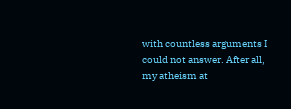with countless arguments I could not answer. After all, my atheism at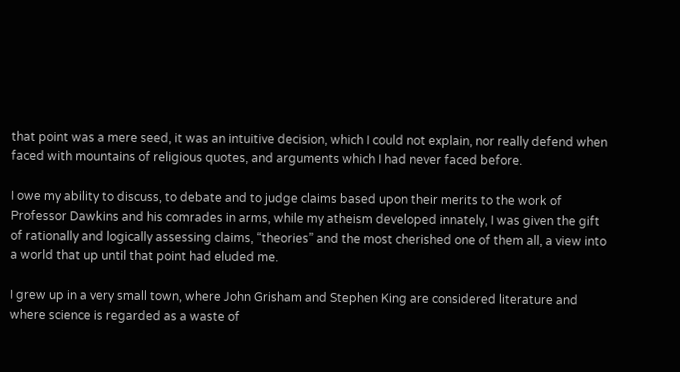that point was a mere seed, it was an intuitive decision, which I could not explain, nor really defend when faced with mountains of religious quotes, and arguments which I had never faced before.

I owe my ability to discuss, to debate and to judge claims based upon their merits to the work of Professor Dawkins and his comrades in arms, while my atheism developed innately, I was given the gift of rationally and logically assessing claims, “theories” and the most cherished one of them all, a view into a world that up until that point had eluded me.

I grew up in a very small town, where John Grisham and Stephen King are considered literature and where science is regarded as a waste of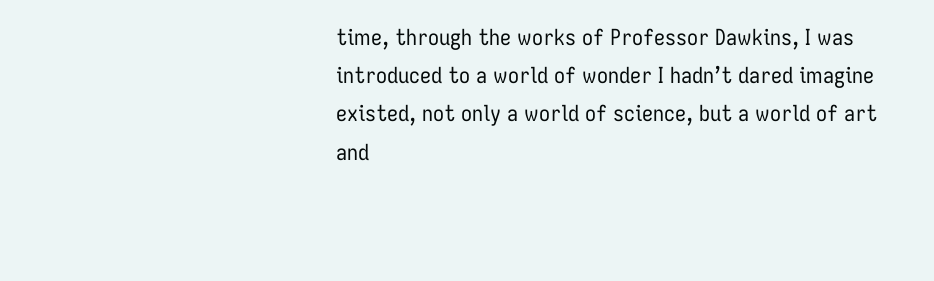time, through the works of Professor Dawkins, I was introduced to a world of wonder I hadn’t dared imagine existed, not only a world of science, but a world of art and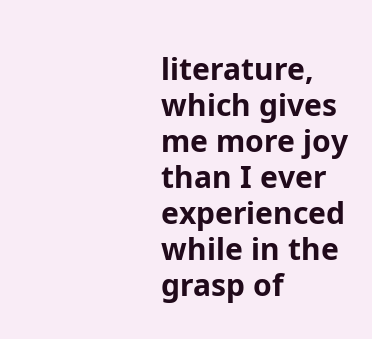literature, which gives me more joy than I ever experienced while in the grasp of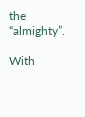the “almighty”.

With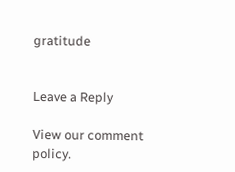gratitude


Leave a Reply

View our comment policy.